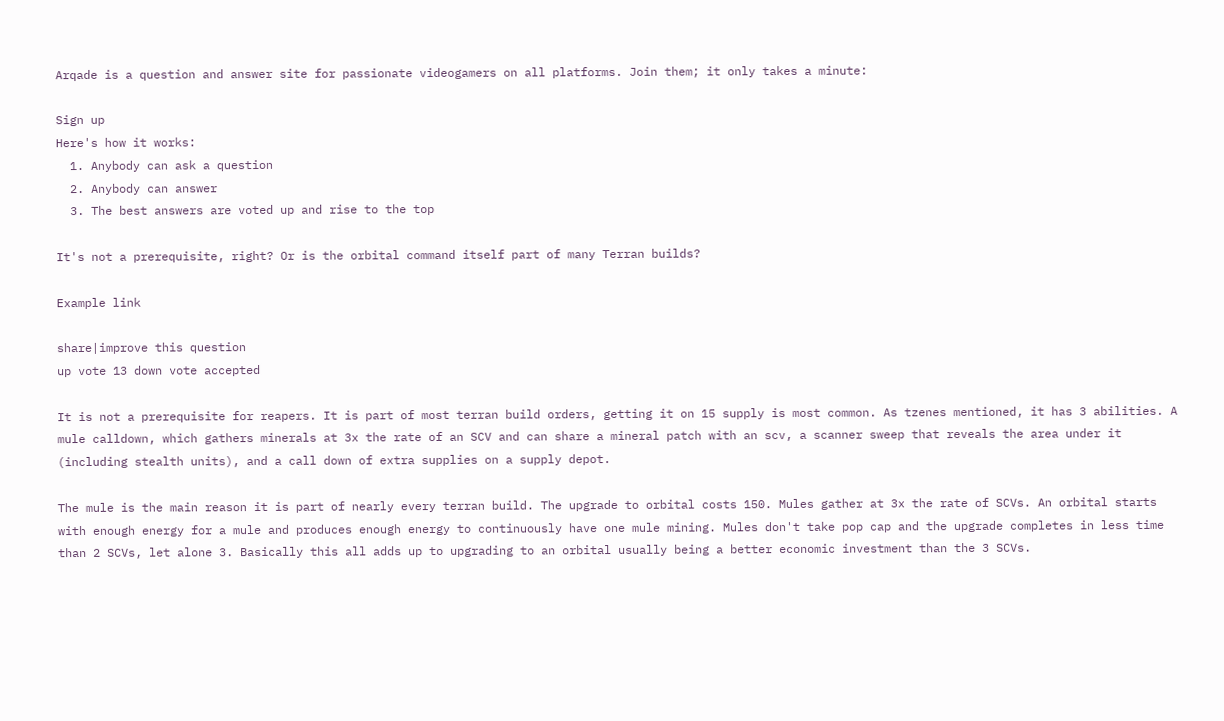Arqade is a question and answer site for passionate videogamers on all platforms. Join them; it only takes a minute:

Sign up
Here's how it works:
  1. Anybody can ask a question
  2. Anybody can answer
  3. The best answers are voted up and rise to the top

It's not a prerequisite, right? Or is the orbital command itself part of many Terran builds?

Example link

share|improve this question
up vote 13 down vote accepted

It is not a prerequisite for reapers. It is part of most terran build orders, getting it on 15 supply is most common. As tzenes mentioned, it has 3 abilities. A mule calldown, which gathers minerals at 3x the rate of an SCV and can share a mineral patch with an scv, a scanner sweep that reveals the area under it (including stealth units), and a call down of extra supplies on a supply depot.

The mule is the main reason it is part of nearly every terran build. The upgrade to orbital costs 150. Mules gather at 3x the rate of SCVs. An orbital starts with enough energy for a mule and produces enough energy to continuously have one mule mining. Mules don't take pop cap and the upgrade completes in less time than 2 SCVs, let alone 3. Basically this all adds up to upgrading to an orbital usually being a better economic investment than the 3 SCVs.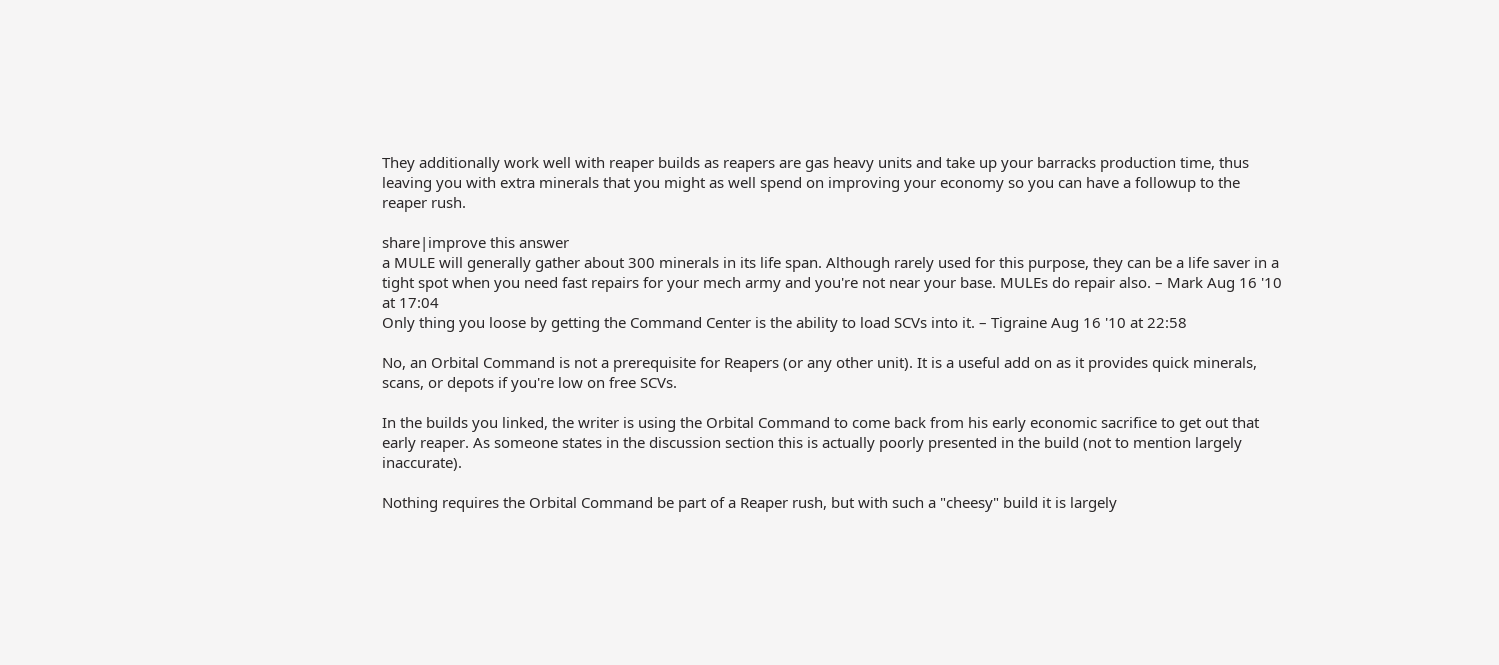They additionally work well with reaper builds as reapers are gas heavy units and take up your barracks production time, thus leaving you with extra minerals that you might as well spend on improving your economy so you can have a followup to the reaper rush.

share|improve this answer
a MULE will generally gather about 300 minerals in its life span. Although rarely used for this purpose, they can be a life saver in a tight spot when you need fast repairs for your mech army and you're not near your base. MULEs do repair also. – Mark Aug 16 '10 at 17:04
Only thing you loose by getting the Command Center is the ability to load SCVs into it. – Tigraine Aug 16 '10 at 22:58

No, an Orbital Command is not a prerequisite for Reapers (or any other unit). It is a useful add on as it provides quick minerals, scans, or depots if you're low on free SCVs.

In the builds you linked, the writer is using the Orbital Command to come back from his early economic sacrifice to get out that early reaper. As someone states in the discussion section this is actually poorly presented in the build (not to mention largely inaccurate).

Nothing requires the Orbital Command be part of a Reaper rush, but with such a "cheesy" build it is largely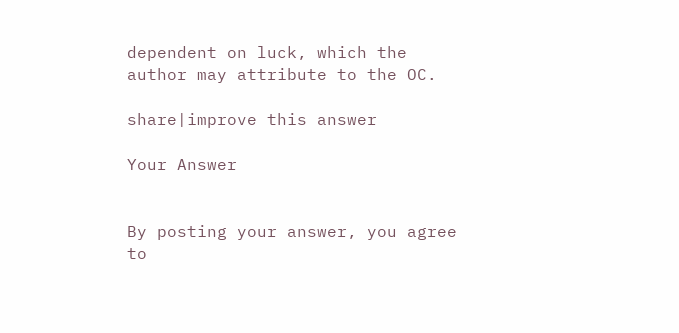dependent on luck, which the author may attribute to the OC.

share|improve this answer

Your Answer


By posting your answer, you agree to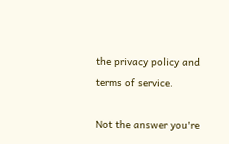the privacy policy and terms of service.

Not the answer you're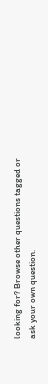looking for? Browse other questions tagged or ask your own question.